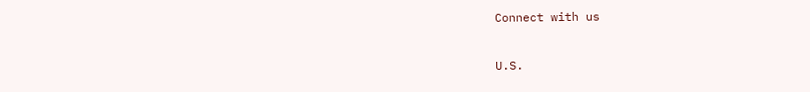Connect with us

U.S.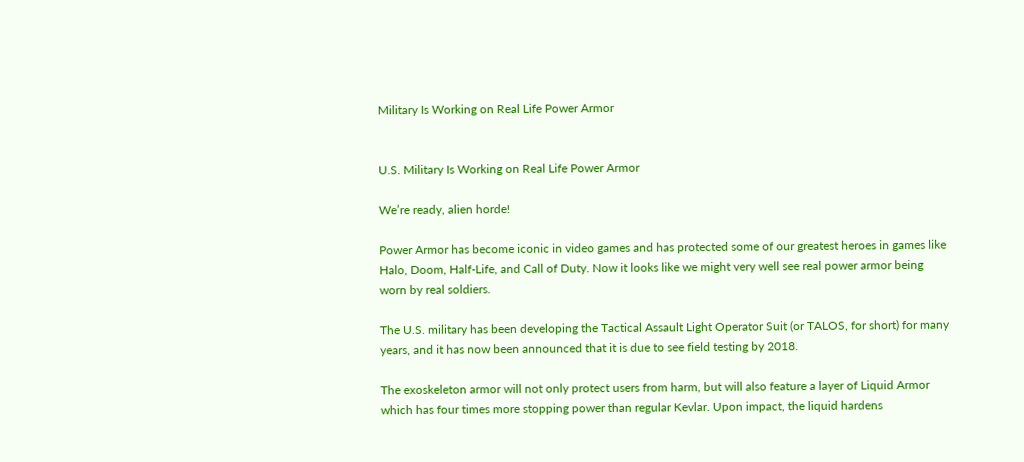Military Is Working on Real Life Power Armor


U.S. Military Is Working on Real Life Power Armor

We’re ready, alien horde!

Power Armor has become iconic in video games and has protected some of our greatest heroes in games like Halo, Doom, Half-Life, and Call of Duty. Now it looks like we might very well see real power armor being worn by real soldiers.

The U.S. military has been developing the Tactical Assault Light Operator Suit (or TALOS, for short) for many years, and it has now been announced that it is due to see field testing by 2018.

The exoskeleton armor will not only protect users from harm, but will also feature a layer of Liquid Armor which has four times more stopping power than regular Kevlar. Upon impact, the liquid hardens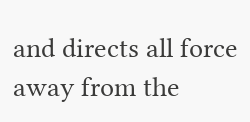and directs all force away from the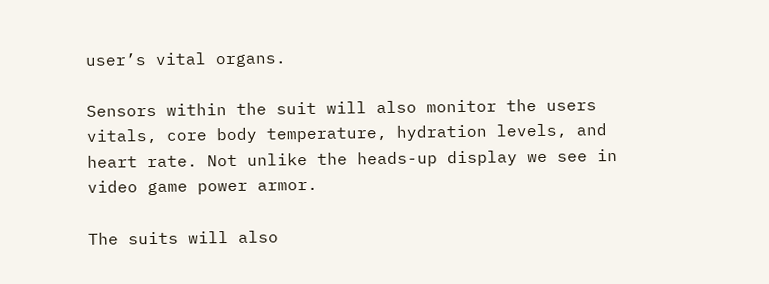user’s vital organs.

Sensors within the suit will also monitor the users vitals, core body temperature, hydration levels, and heart rate. Not unlike the heads-up display we see in video game power armor.

The suits will also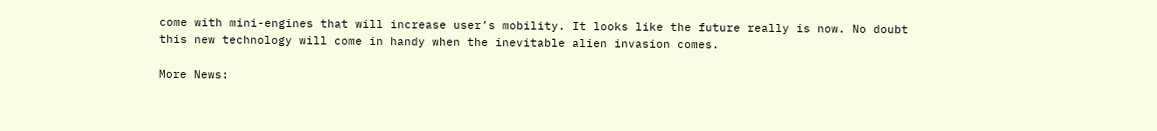come with mini-engines that will increase user’s mobility. It looks like the future really is now. No doubt this new technology will come in handy when the inevitable alien invasion comes.

More News: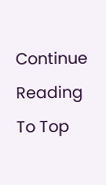Continue Reading
To Top